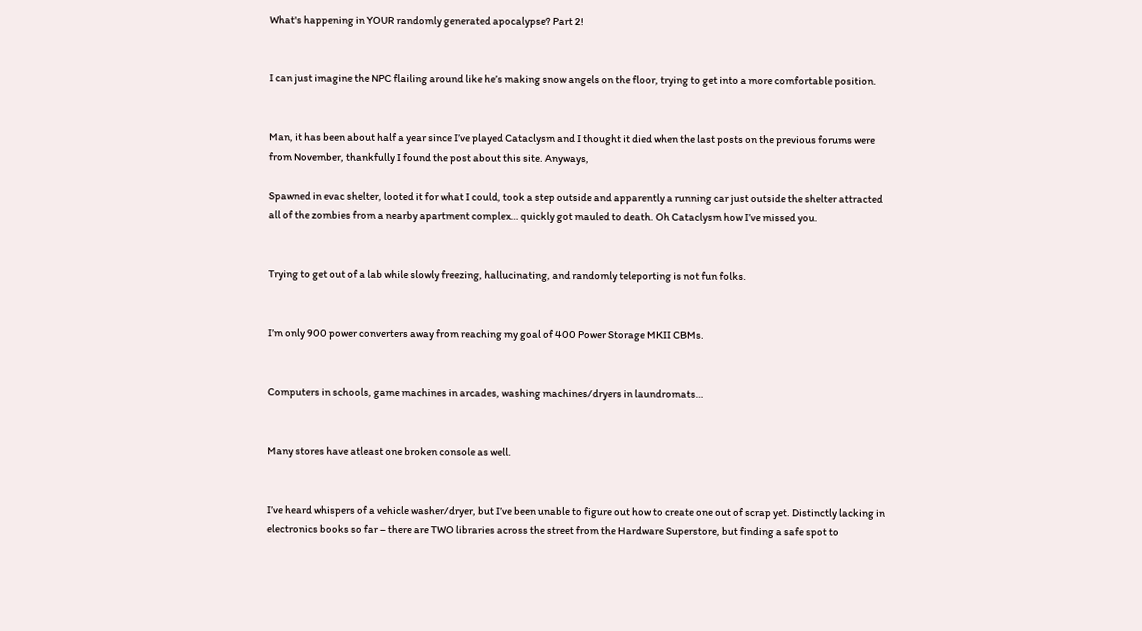What's happening in YOUR randomly generated apocalypse? Part 2!


I can just imagine the NPC flailing around like he’s making snow angels on the floor, trying to get into a more comfortable position.


Man, it has been about half a year since I’ve played Cataclysm and I thought it died when the last posts on the previous forums were from November, thankfully I found the post about this site. Anyways,

Spawned in evac shelter, looted it for what I could, took a step outside and apparently a running car just outside the shelter attracted all of the zombies from a nearby apartment complex… quickly got mauled to death. Oh Cataclysm how I’ve missed you.


Trying to get out of a lab while slowly freezing, hallucinating, and randomly teleporting is not fun folks.


I’m only 900 power converters away from reaching my goal of 400 Power Storage MKII CBMs.


Computers in schools, game machines in arcades, washing machines/dryers in laundromats…


Many stores have atleast one broken console as well.


I’ve heard whispers of a vehicle washer/dryer, but I’ve been unable to figure out how to create one out of scrap yet. Distinctly lacking in electronics books so far – there are TWO libraries across the street from the Hardware Superstore, but finding a safe spot to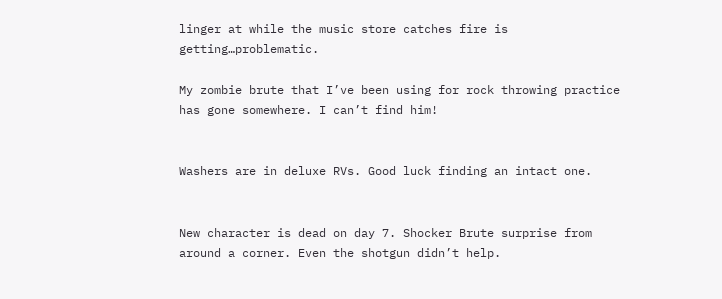linger at while the music store catches fire is getting…problematic.

My zombie brute that I’ve been using for rock throwing practice has gone somewhere. I can’t find him!


Washers are in deluxe RVs. Good luck finding an intact one.


New character is dead on day 7. Shocker Brute surprise from around a corner. Even the shotgun didn’t help.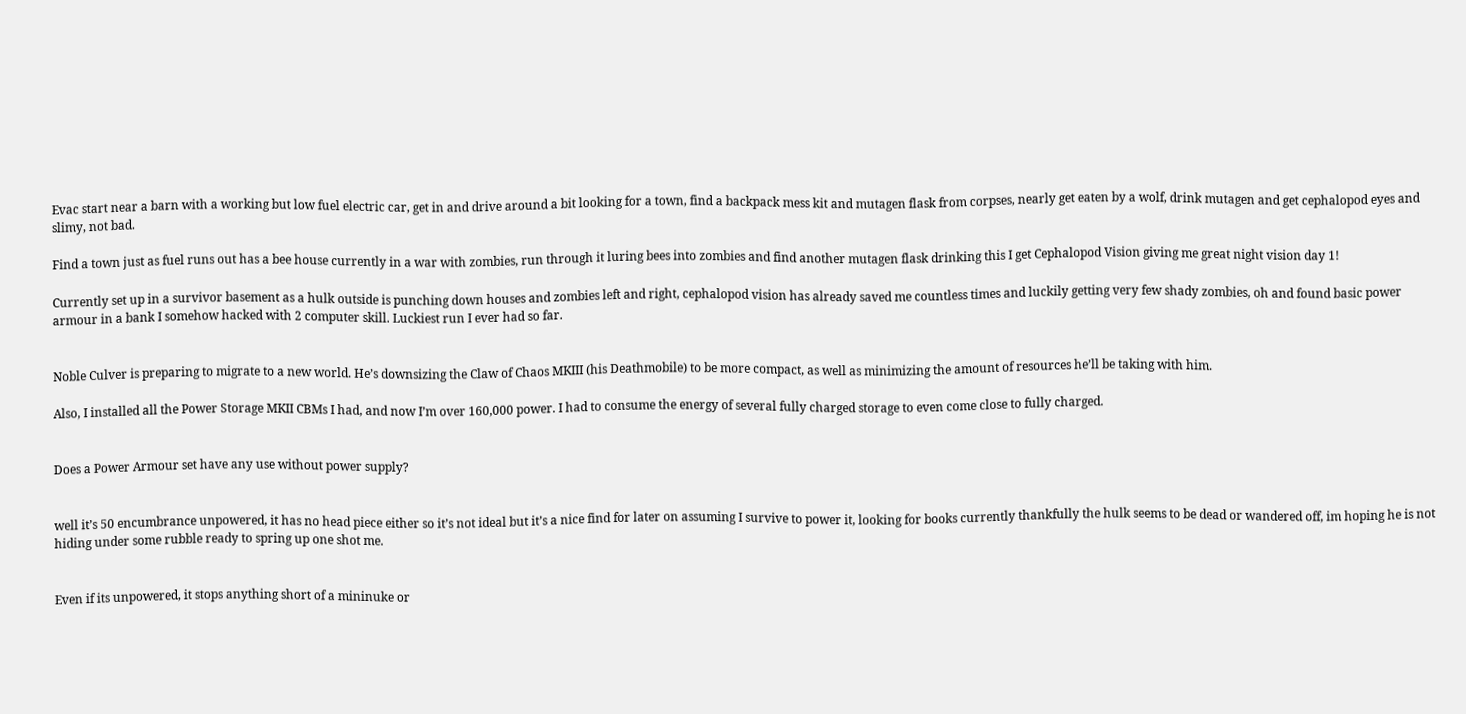Evac start near a barn with a working but low fuel electric car, get in and drive around a bit looking for a town, find a backpack mess kit and mutagen flask from corpses, nearly get eaten by a wolf, drink mutagen and get cephalopod eyes and slimy, not bad.

Find a town just as fuel runs out has a bee house currently in a war with zombies, run through it luring bees into zombies and find another mutagen flask drinking this I get Cephalopod Vision giving me great night vision day 1!

Currently set up in a survivor basement as a hulk outside is punching down houses and zombies left and right, cephalopod vision has already saved me countless times and luckily getting very few shady zombies, oh and found basic power armour in a bank I somehow hacked with 2 computer skill. Luckiest run I ever had so far.


Noble Culver is preparing to migrate to a new world. He’s downsizing the Claw of Chaos MKIII (his Deathmobile) to be more compact, as well as minimizing the amount of resources he’ll be taking with him.

Also, I installed all the Power Storage MKII CBMs I had, and now I’m over 160,000 power. I had to consume the energy of several fully charged storage to even come close to fully charged.


Does a Power Armour set have any use without power supply?


well it’s 50 encumbrance unpowered, it has no head piece either so it’s not ideal but it’s a nice find for later on assuming I survive to power it, looking for books currently thankfully the hulk seems to be dead or wandered off, im hoping he is not hiding under some rubble ready to spring up one shot me.


Even if its unpowered, it stops anything short of a mininuke or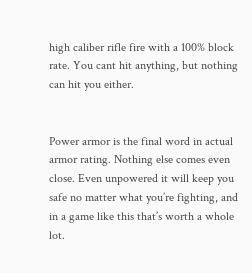high caliber rifle fire with a 100% block rate. You cant hit anything, but nothing can hit you either.


Power armor is the final word in actual armor rating. Nothing else comes even close. Even unpowered it will keep you safe no matter what you’re fighting, and in a game like this that’s worth a whole lot.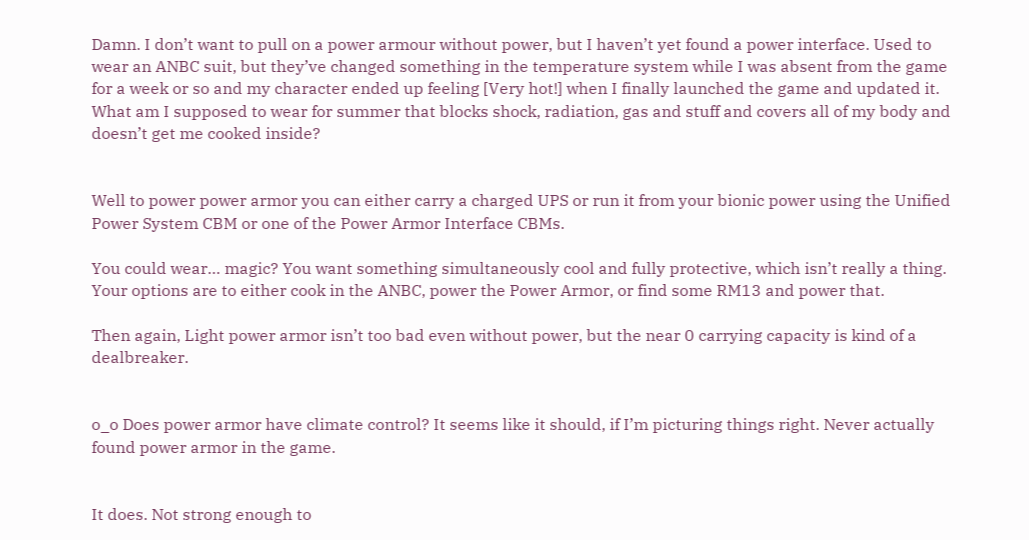Damn. I don’t want to pull on a power armour without power, but I haven’t yet found a power interface. Used to wear an ANBC suit, but they’ve changed something in the temperature system while I was absent from the game for a week or so and my character ended up feeling [Very hot!] when I finally launched the game and updated it. What am I supposed to wear for summer that blocks shock, radiation, gas and stuff and covers all of my body and doesn’t get me cooked inside?


Well to power power armor you can either carry a charged UPS or run it from your bionic power using the Unified Power System CBM or one of the Power Armor Interface CBMs.

You could wear… magic? You want something simultaneously cool and fully protective, which isn’t really a thing. Your options are to either cook in the ANBC, power the Power Armor, or find some RM13 and power that.

Then again, Light power armor isn’t too bad even without power, but the near 0 carrying capacity is kind of a dealbreaker.


o_o Does power armor have climate control? It seems like it should, if I’m picturing things right. Never actually found power armor in the game.


It does. Not strong enough to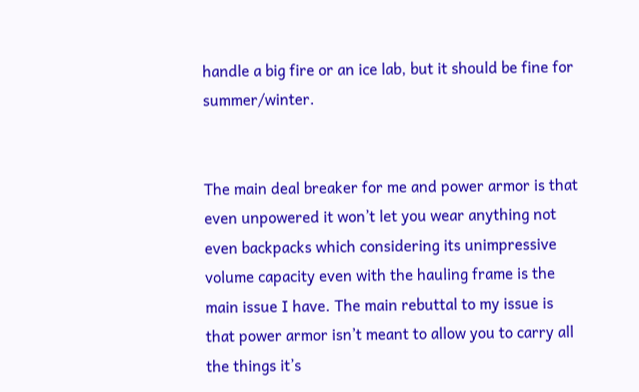handle a big fire or an ice lab, but it should be fine for summer/winter.


The main deal breaker for me and power armor is that even unpowered it won’t let you wear anything not even backpacks which considering its unimpressive volume capacity even with the hauling frame is the main issue I have. The main rebuttal to my issue is that power armor isn’t meant to allow you to carry all the things it’s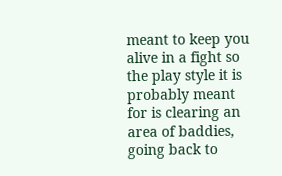meant to keep you alive in a fight so the play style it is probably meant for is clearing an area of baddies, going back to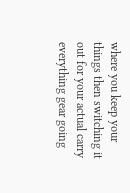where you keep your things then switching it out for your actual carry everything gear going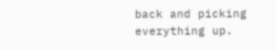back and picking everything up.